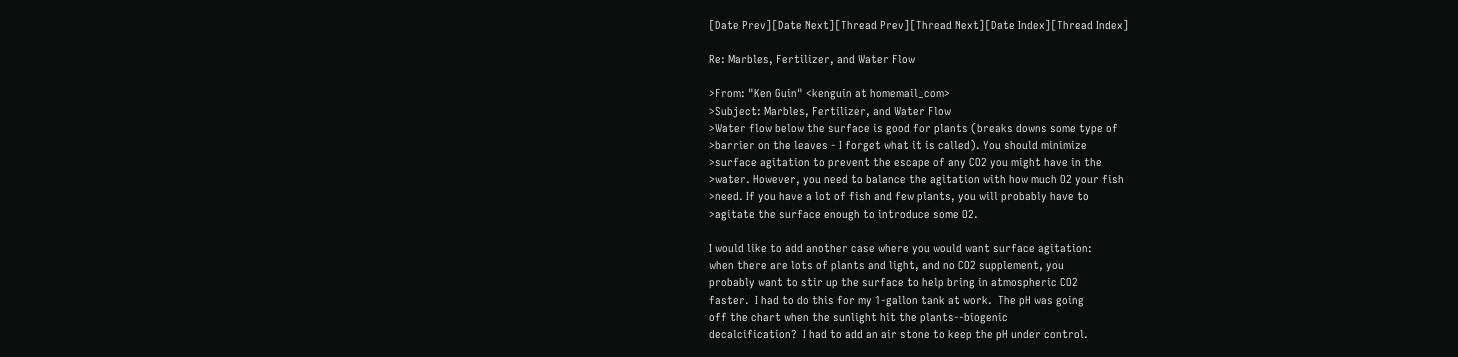[Date Prev][Date Next][Thread Prev][Thread Next][Date Index][Thread Index]

Re: Marbles, Fertilizer, and Water Flow

>From: "Ken Guin" <kenguin at homemail_com>
>Subject: Marbles, Fertilizer, and Water Flow
>Water flow below the surface is good for plants (breaks downs some type of
>barrier on the leaves - I forget what it is called). You should minimize
>surface agitation to prevent the escape of any CO2 you might have in the
>water. However, you need to balance the agitation with how much O2 your fish
>need. If you have a lot of fish and few plants, you will probably have to
>agitate the surface enough to introduce some O2.

I would like to add another case where you would want surface agitation:
when there are lots of plants and light, and no CO2 supplement, you
probably want to stir up the surface to help bring in atmospheric CO2
faster.  I had to do this for my 1-gallon tank at work.  The pH was going
off the chart when the sunlight hit the plants--biogenic
decalcification?  I had to add an air stone to keep the pH under control.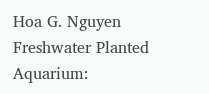Hoa G. Nguyen
Freshwater Planted Aquarium: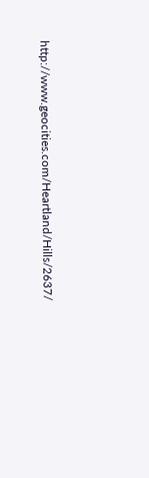http://www.geocities.com/Heartland/Hills/2637/